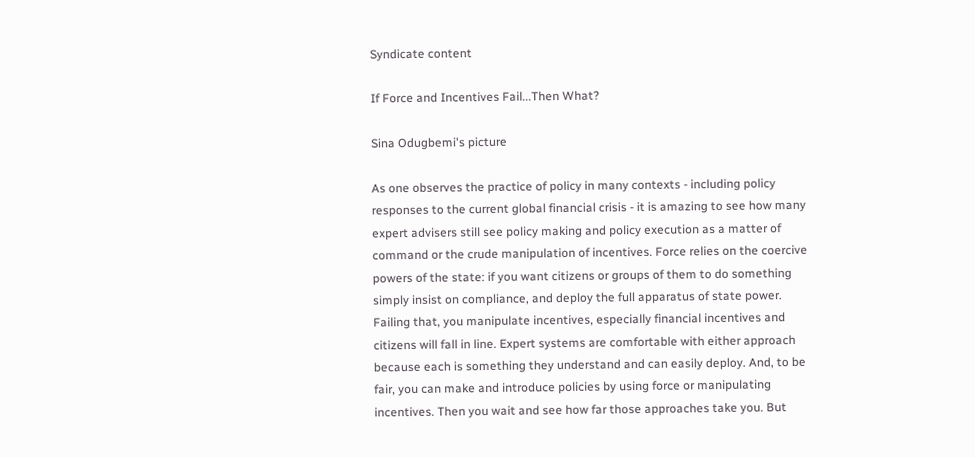Syndicate content

If Force and Incentives Fail...Then What?

Sina Odugbemi's picture

As one observes the practice of policy in many contexts - including policy responses to the current global financial crisis - it is amazing to see how many expert advisers still see policy making and policy execution as a matter of command or the crude manipulation of incentives. Force relies on the coercive powers of the state: if you want citizens or groups of them to do something simply insist on compliance, and deploy the full apparatus of state power. Failing that, you manipulate incentives, especially financial incentives and citizens will fall in line. Expert systems are comfortable with either approach because each is something they understand and can easily deploy. And, to be fair, you can make and introduce policies by using force or manipulating incentives. Then you wait and see how far those approaches take you. But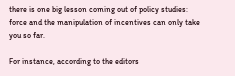there is one big lesson coming out of policy studies: force and the manipulation of incentives can only take you so far.

For instance, according to the editors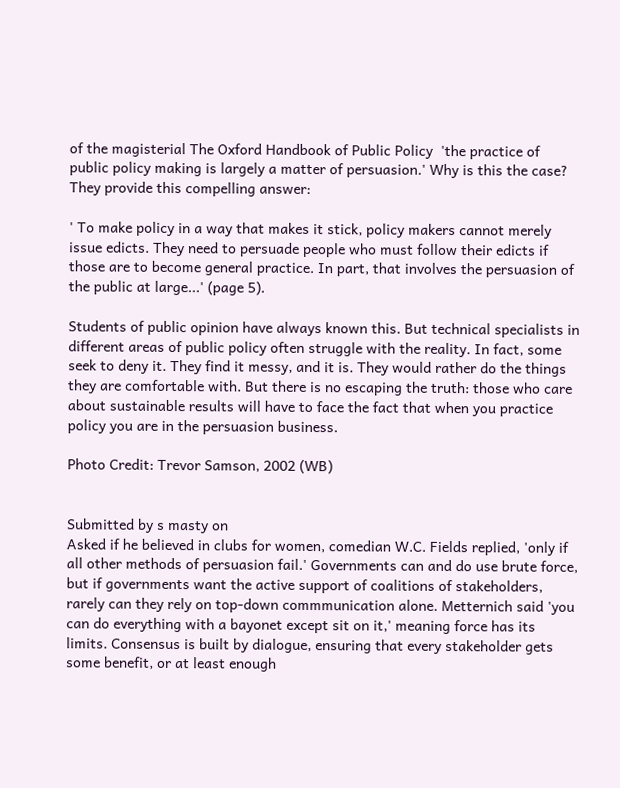of the magisterial The Oxford Handbook of Public Policy  'the practice of public policy making is largely a matter of persuasion.' Why is this the case? They provide this compelling answer:

' To make policy in a way that makes it stick, policy makers cannot merely issue edicts. They need to persuade people who must follow their edicts if those are to become general practice. In part, that involves the persuasion of the public at large...' (page 5).

Students of public opinion have always known this. But technical specialists in different areas of public policy often struggle with the reality. In fact, some seek to deny it. They find it messy, and it is. They would rather do the things they are comfortable with. But there is no escaping the truth: those who care about sustainable results will have to face the fact that when you practice policy you are in the persuasion business.

Photo Credit: Trevor Samson, 2002 (WB)


Submitted by s masty on
Asked if he believed in clubs for women, comedian W.C. Fields replied, 'only if all other methods of persuasion fail.' Governments can and do use brute force, but if governments want the active support of coalitions of stakeholders, rarely can they rely on top-down commmunication alone. Metternich said 'you can do everything with a bayonet except sit on it,' meaning force has its limits. Consensus is built by dialogue, ensuring that every stakeholder gets some benefit, or at least enough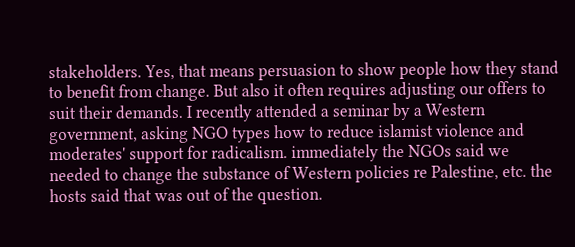stakeholders. Yes, that means persuasion to show people how they stand to benefit from change. But also it often requires adjusting our offers to suit their demands. I recently attended a seminar by a Western government, asking NGO types how to reduce islamist violence and moderates' support for radicalism. immediately the NGOs said we needed to change the substance of Western policies re Palestine, etc. the hosts said that was out of the question.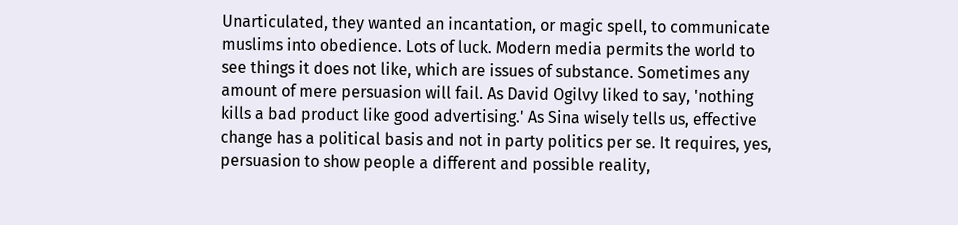Unarticulated, they wanted an incantation, or magic spell, to communicate muslims into obedience. Lots of luck. Modern media permits the world to see things it does not like, which are issues of substance. Sometimes any amount of mere persuasion will fail. As David Ogilvy liked to say, 'nothing kills a bad product like good advertising.' As Sina wisely tells us, effective change has a political basis and not in party politics per se. It requires, yes, persuasion to show people a different and possible reality,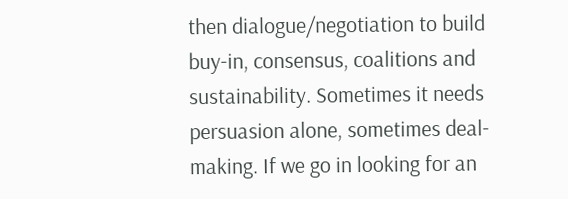then dialogue/negotiation to build buy-in, consensus, coalitions and sustainability. Sometimes it needs persuasion alone, sometimes deal-making. If we go in looking for an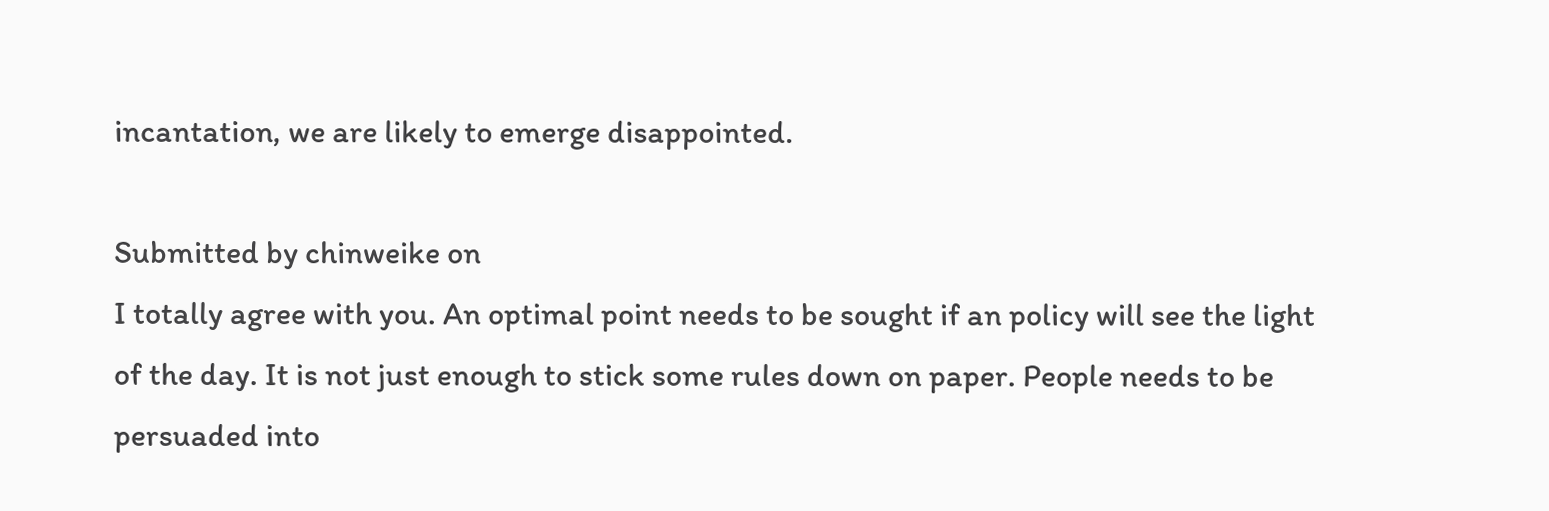incantation, we are likely to emerge disappointed.

Submitted by chinweike on
I totally agree with you. An optimal point needs to be sought if an policy will see the light of the day. It is not just enough to stick some rules down on paper. People needs to be persuaded into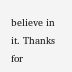believe in it. Thanks for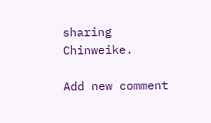sharing Chinweike.

Add new comment